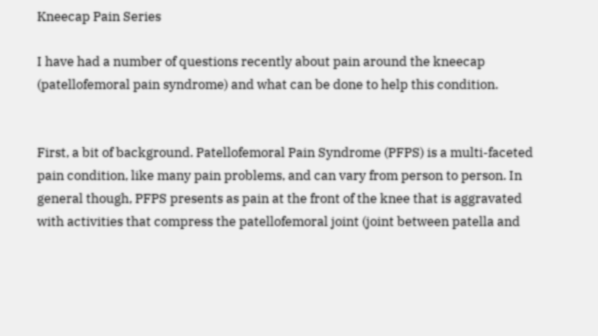Kneecap Pain Series

I have had a number of questions recently about pain around the kneecap (patellofemoral pain syndrome) and what can be done to help this condition.


First, a bit of background. Patellofemoral Pain Syndrome (PFPS) is a multi-faceted pain condition, like many pain problems, and can vary from person to person. In general though, PFPS presents as pain at the front of the knee that is aggravated with activities that compress the patellofemoral joint (joint between patella and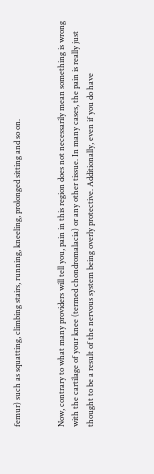femur) such as squatting, climbing stairs, running, kneeling, prolonged sitting and so on.


Now, contrary to what many providers will tell you, pain in this region does not necessarily mean something is wrong with the cartilage of your knee (termed chondromalacia) or any other tissue. In many cases, the pain is really just thought to be a result of the nervous system being overly protective. Additionally, even if you do have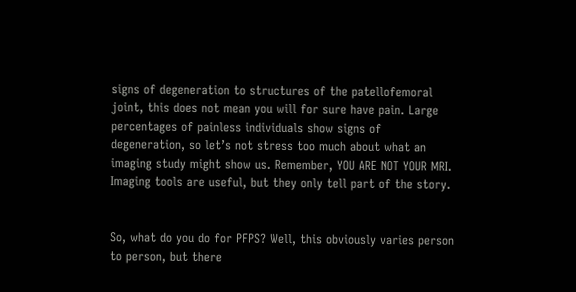signs of degeneration to structures of the patellofemoral joint, this does not mean you will for sure have pain. Large percentages of painless individuals show signs of degeneration, so let’s not stress too much about what an imaging study might show us. Remember, YOU ARE NOT YOUR MRI. Imaging tools are useful, but they only tell part of the story.


So, what do you do for PFPS? Well, this obviously varies person to person, but there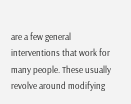are a few general interventions that work for many people. These usually revolve around modifying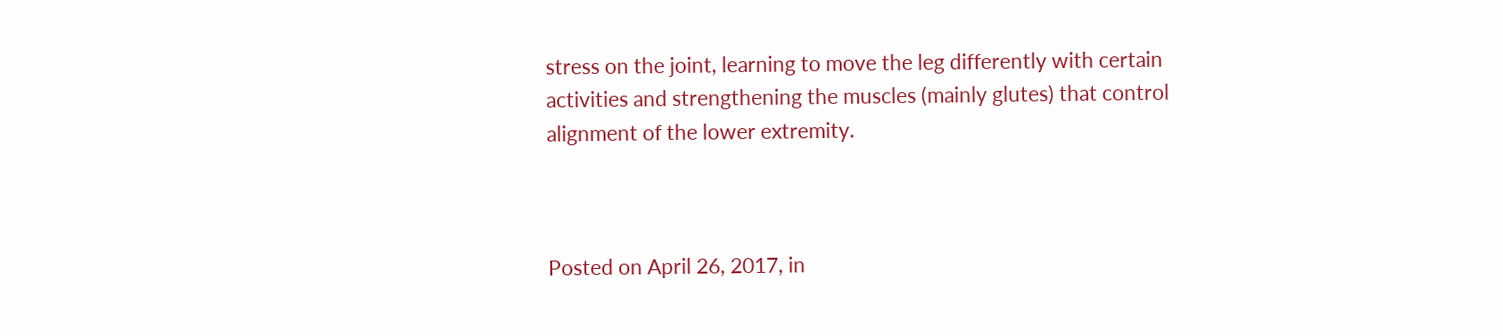stress on the joint, learning to move the leg differently with certain activities and strengthening the muscles (mainly glutes) that control alignment of the lower extremity.



Posted on April 26, 2017, in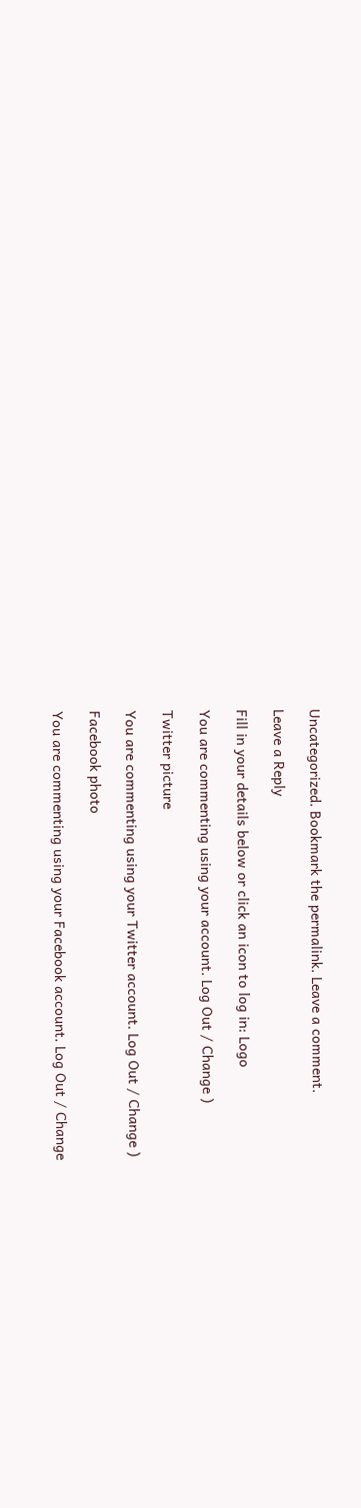Uncategorized. Bookmark the permalink. Leave a comment.

Leave a Reply

Fill in your details below or click an icon to log in: Logo

You are commenting using your account. Log Out / Change )

Twitter picture

You are commenting using your Twitter account. Log Out / Change )

Facebook photo

You are commenting using your Facebook account. Log Out / Change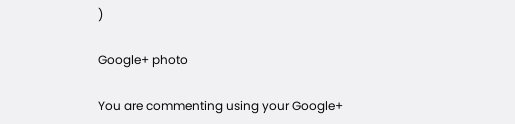)

Google+ photo

You are commenting using your Google+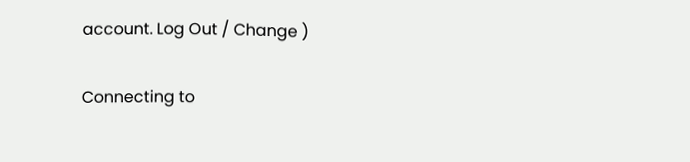account. Log Out / Change )

Connecting to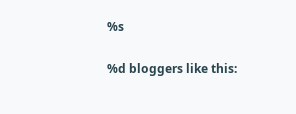%s

%d bloggers like this: